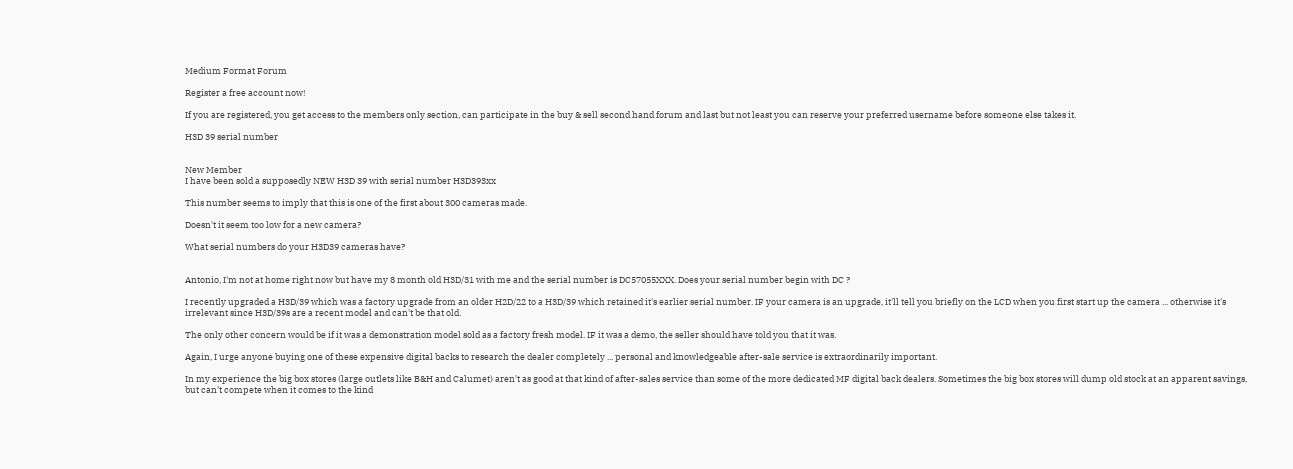Medium Format Forum

Register a free account now!

If you are registered, you get access to the members only section, can participate in the buy & sell second hand forum and last but not least you can reserve your preferred username before someone else takes it.

H3D 39 serial number


New Member
I have been sold a supposedly NEW H3D 39 with serial number H3D393xx

This number seems to imply that this is one of the first about 300 cameras made.

Doesn't it seem too low for a new camera?

What serial numbers do your H3D39 cameras have?


Antonio, I'm not at home right now but have my 8 month old H3D/31 with me and the serial number is DC57055XXX. Does your serial number begin with DC ?

I recently upgraded a H3D/39 which was a factory upgrade from an older H2D/22 to a H3D/39 which retained it's earlier serial number. IF your camera is an upgrade, it'll tell you briefly on the LCD when you first start up the camera ... otherwise it's irrelevant since H3D/39s are a recent model and can't be that old.

The only other concern would be if it was a demonstration model sold as a factory fresh model. IF it was a demo, the seller should have told you that it was.

Again, I urge anyone buying one of these expensive digital backs to research the dealer completely ... personal and knowledgeable after-sale service is extraordinarily important.

In my experience the big box stores (large outlets like B&H and Calumet) aren't as good at that kind of after-sales service than some of the more dedicated MF digital back dealers. Sometimes the big box stores will dump old stock at an apparent savings, but can't compete when it comes to the kind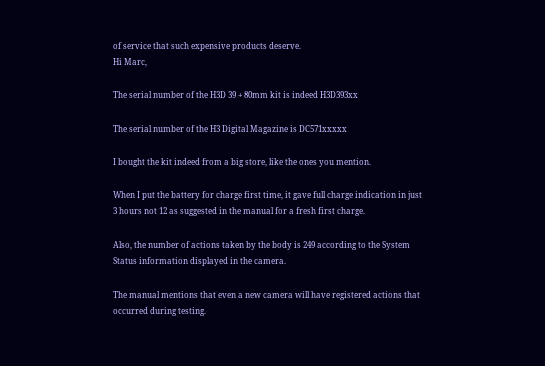of service that such expensive products deserve.
Hi Marc,

The serial number of the H3D 39 + 80mm kit is indeed H3D393xx

The serial number of the H3 Digital Magazine is DC571xxxxx

I bought the kit indeed from a big store, like the ones you mention.

When I put the battery for charge first time, it gave full charge indication in just 3 hours not 12 as suggested in the manual for a fresh first charge.

Also, the number of actions taken by the body is 249 according to the System Status information displayed in the camera.

The manual mentions that even a new camera will have registered actions that occurred during testing.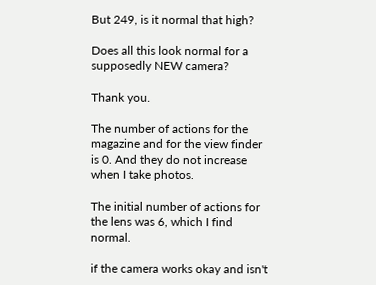But 249, is it normal that high?

Does all this look normal for a supposedly NEW camera?

Thank you.

The number of actions for the magazine and for the view finder is 0. And they do not increase when I take photos.

The initial number of actions for the lens was 6, which I find normal.

if the camera works okay and isn't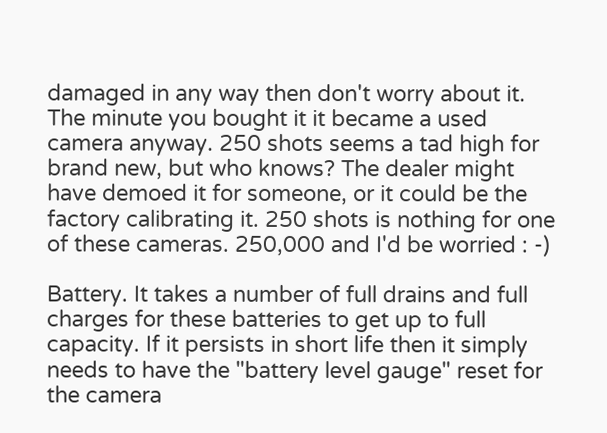damaged in any way then don't worry about it. The minute you bought it it became a used camera anyway. 250 shots seems a tad high for brand new, but who knows? The dealer might have demoed it for someone, or it could be the factory calibrating it. 250 shots is nothing for one of these cameras. 250,000 and I'd be worried : -)

Battery. It takes a number of full drains and full charges for these batteries to get up to full capacity. If it persists in short life then it simply needs to have the "battery level gauge" reset for the camera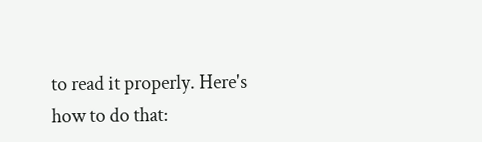to read it properly. Here's how to do that: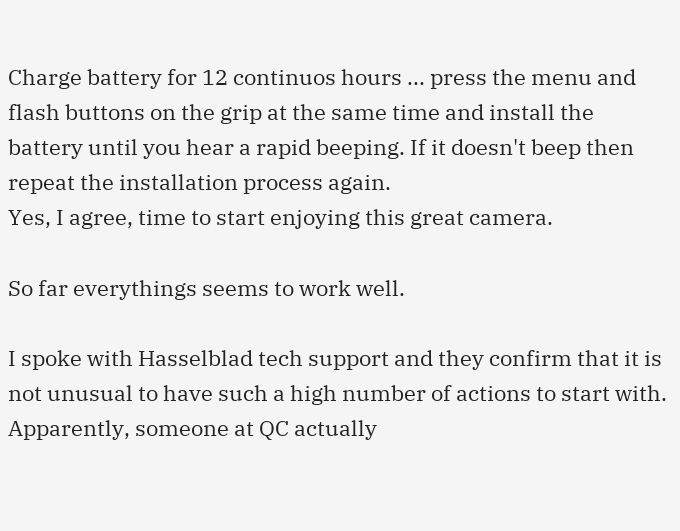Charge battery for 12 continuos hours ... press the menu and flash buttons on the grip at the same time and install the battery until you hear a rapid beeping. If it doesn't beep then repeat the installation process again.
Yes, I agree, time to start enjoying this great camera.

So far everythings seems to work well.

I spoke with Hasselblad tech support and they confirm that it is not unusual to have such a high number of actions to start with. Apparently, someone at QC actually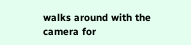walks around with the camera for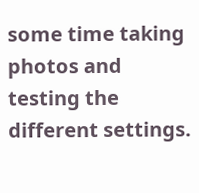some time taking photos and testing the different settings.